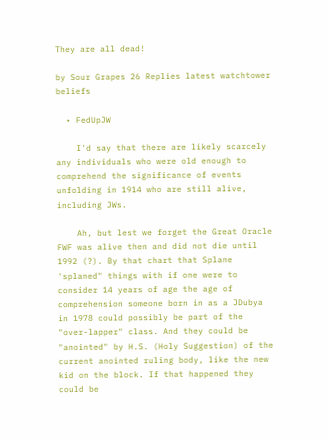They are all dead!

by Sour Grapes 26 Replies latest watchtower beliefs

  • FedUpJW

    I'd say that there are likely scarcely any individuals who were old enough to comprehend the significance of events unfolding in 1914 who are still alive, including JWs.

    Ah, but lest we forget the Great Oracle FWF was alive then and did not die until 1992 (?). By that chart that Splane 'splaned" things with if one were to consider 14 years of age the age of comprehension someone born in as a JDubya in 1978 could possibly be part of the "over-lapper" class. And they could be "anointed" by H.S. (Holy Suggestion) of the current anointed ruling body, like the new kid on the block. If that happened they could be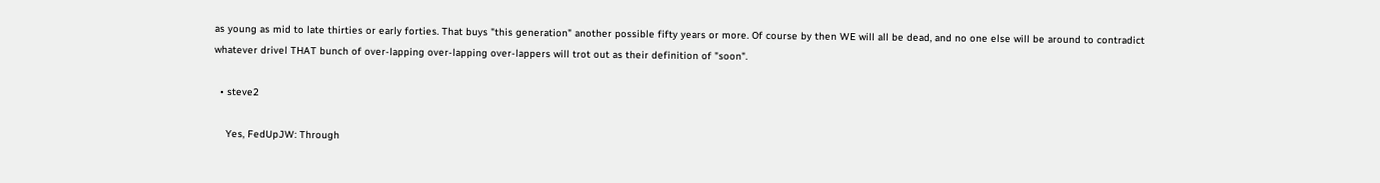as young as mid to late thirties or early forties. That buys "this generation" another possible fifty years or more. Of course by then WE will all be dead, and no one else will be around to contradict whatever drivel THAT bunch of over-lapping over-lapping over-lappers will trot out as their definition of "soon".

  • steve2

    Yes, FedUpJW: Through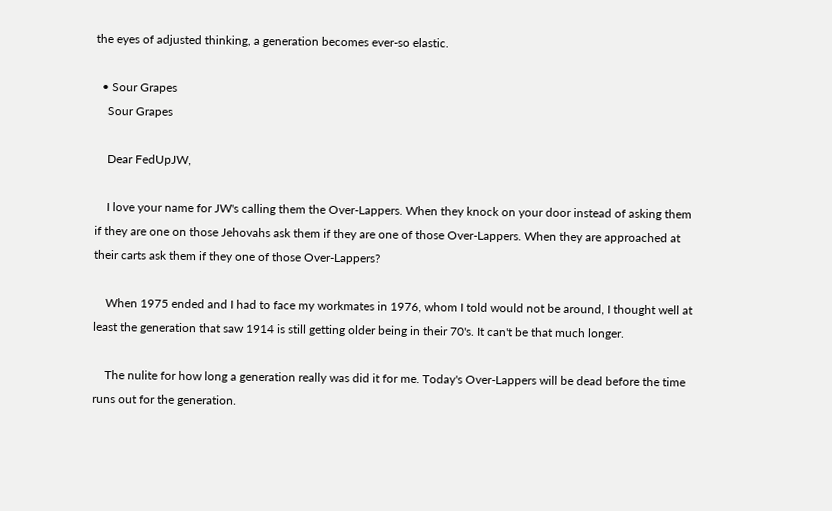the eyes of adjusted thinking, a generation becomes ever-so elastic.

  • Sour Grapes
    Sour Grapes

    Dear FedUpJW,

    I love your name for JW's calling them the Over-Lappers. When they knock on your door instead of asking them if they are one on those Jehovahs ask them if they are one of those Over-Lappers. When they are approached at their carts ask them if they one of those Over-Lappers?

    When 1975 ended and I had to face my workmates in 1976, whom I told would not be around, I thought well at least the generation that saw 1914 is still getting older being in their 70's. It can't be that much longer.

    The nulite for how long a generation really was did it for me. Today's Over-Lappers will be dead before the time runs out for the generation.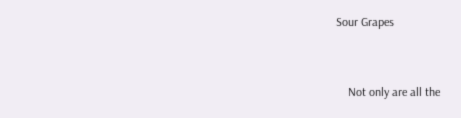Sour Grapes


    Not only are all the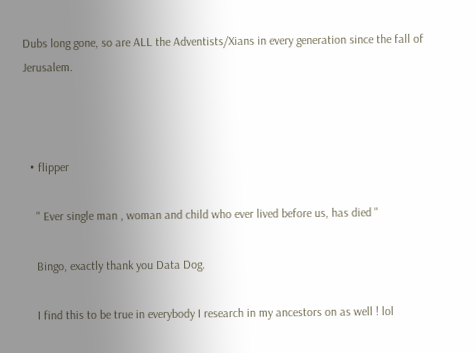Dubs long gone, so are ALL the Adventists/Xians in every generation since the fall of Jerusalem.



  • flipper

    " Ever single man , woman and child who ever lived before us, has died "

    Bingo, exactly thank you Data Dog.

    I find this to be true in everybody I research in my ancestors on as well ! lol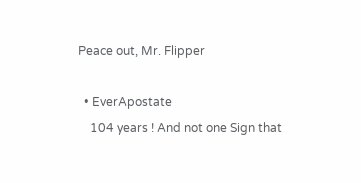Peace out, Mr. Flipper

  • EverApostate
    104 years ! And not one Sign that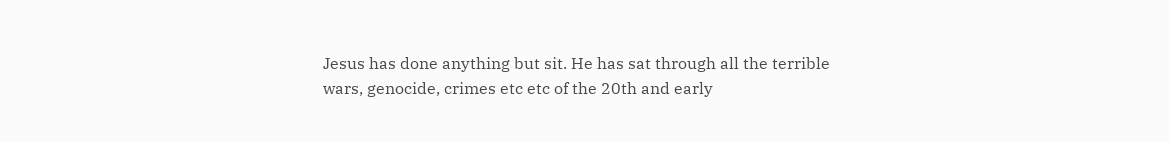Jesus has done anything but sit. He has sat through all the terrible wars, genocide, crimes etc etc of the 20th and early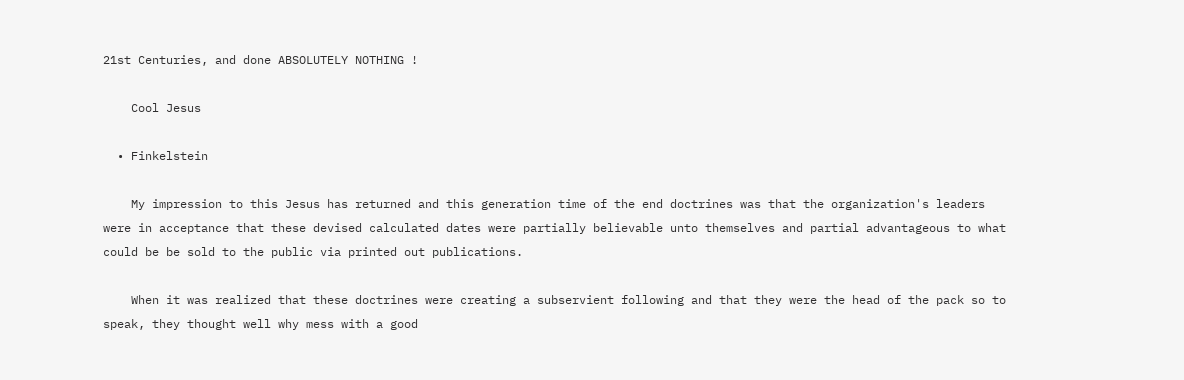21st Centuries, and done ABSOLUTELY NOTHING !

    Cool Jesus

  • Finkelstein

    My impression to this Jesus has returned and this generation time of the end doctrines was that the organization's leaders were in acceptance that these devised calculated dates were partially believable unto themselves and partial advantageous to what could be be sold to the public via printed out publications.

    When it was realized that these doctrines were creating a subservient following and that they were the head of the pack so to speak, they thought well why mess with a good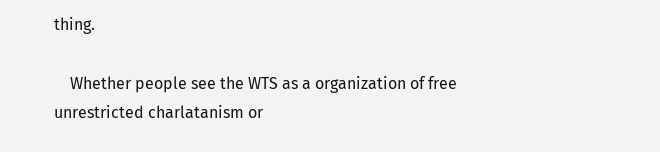thing.

    Whether people see the WTS as a organization of free unrestricted charlatanism or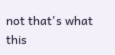not that's what this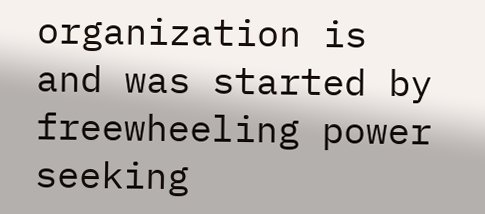organization is and was started by freewheeling power seeking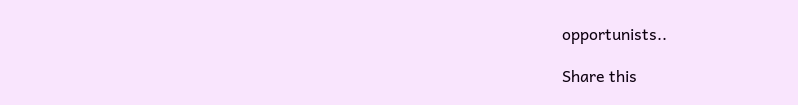opportunists..

Share this